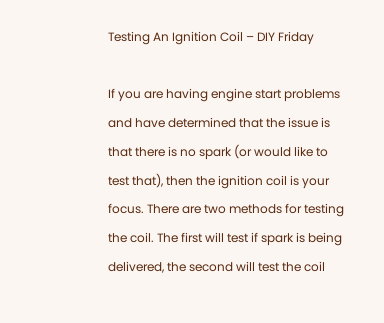Testing An Ignition Coil – DIY Friday

If you are having engine start problems and have determined that the issue is that there is no spark (or would like to test that), then the ignition coil is your focus. There are two methods for testing the coil. The first will test if spark is being delivered, the second will test the coil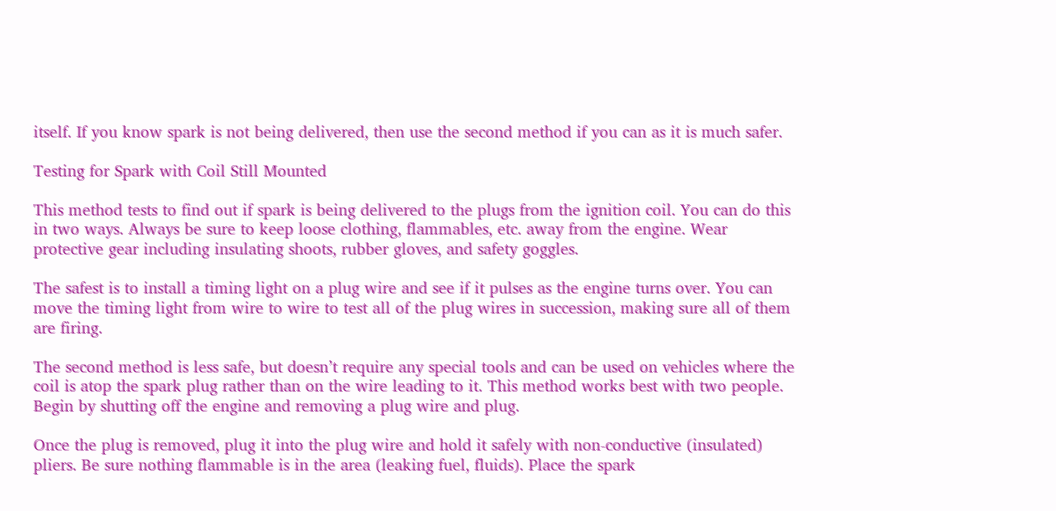itself. If you know spark is not being delivered, then use the second method if you can as it is much safer.

Testing for Spark with Coil Still Mounted

This method tests to find out if spark is being delivered to the plugs from the ignition coil. You can do this in two ways. Always be sure to keep loose clothing, flammables, etc. away from the engine. Wear protective gear including insulating shoots, rubber gloves, and safety goggles.

The safest is to install a timing light on a plug wire and see if it pulses as the engine turns over. You can move the timing light from wire to wire to test all of the plug wires in succession, making sure all of them are firing.

The second method is less safe, but doesn’t require any special tools and can be used on vehicles where the coil is atop the spark plug rather than on the wire leading to it. This method works best with two people. Begin by shutting off the engine and removing a plug wire and plug.

Once the plug is removed, plug it into the plug wire and hold it safely with non-conductive (insulated) pliers. Be sure nothing flammable is in the area (leaking fuel, fluids). Place the spark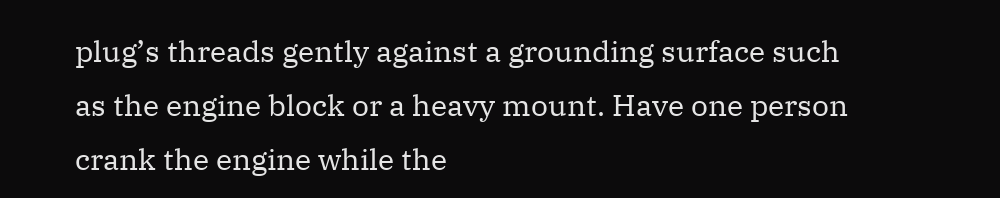plug’s threads gently against a grounding surface such as the engine block or a heavy mount. Have one person crank the engine while the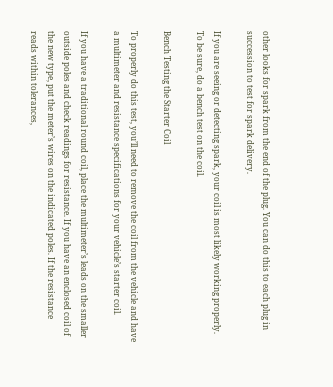other looks for spark from the end of the plug. You can do this to each plug in succession to test for spark delivery.

If you are seeing or detecting spark, your coil is most likely working properly. To be sure, do a bench test on the coil.

Bench Testing the Starter Coil

To properly do this test, you’ll need to remove the coil from the vehicle and have a multimeter and resistance specifications for your vehicle’s starter coil.

If you have a traditional round coil, place the multimeter’s leads on the smaller outside poles and check readings for resistance. If you have an enclosed coil of the new type, put the meter’s wires on the indicated poles. If the resistance reads within tolerances,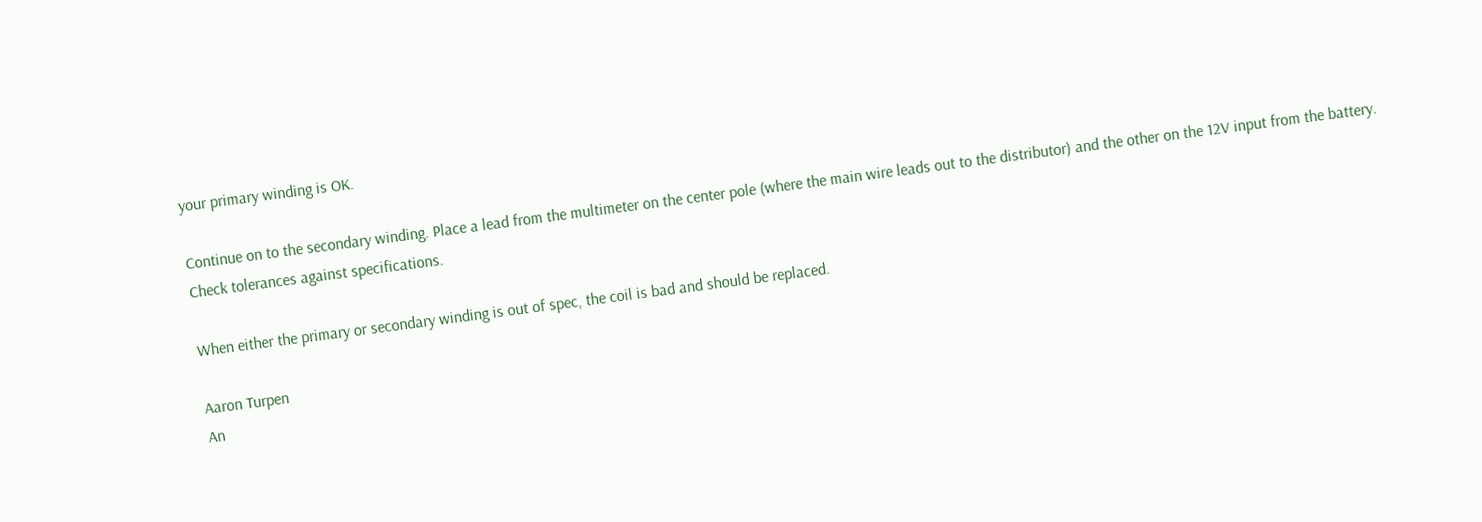your primary winding is OK.

Continue on to the secondary winding. Place a lead from the multimeter on the center pole (where the main wire leads out to the distributor) and the other on the 12V input from the battery. Check tolerances against specifications.

When either the primary or secondary winding is out of spec, the coil is bad and should be replaced.

Aaron Turpen
An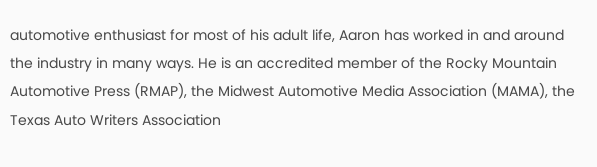automotive enthusiast for most of his adult life, Aaron has worked in and around the industry in many ways. He is an accredited member of the Rocky Mountain Automotive Press (RMAP), the Midwest Automotive Media Association (MAMA), the Texas Auto Writers Association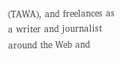(TAWA), and freelances as a writer and journalist around the Web and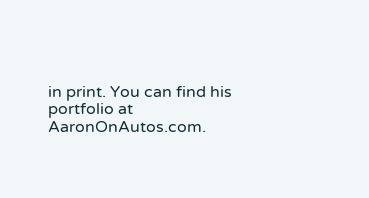in print. You can find his portfolio at AaronOnAutos.com.